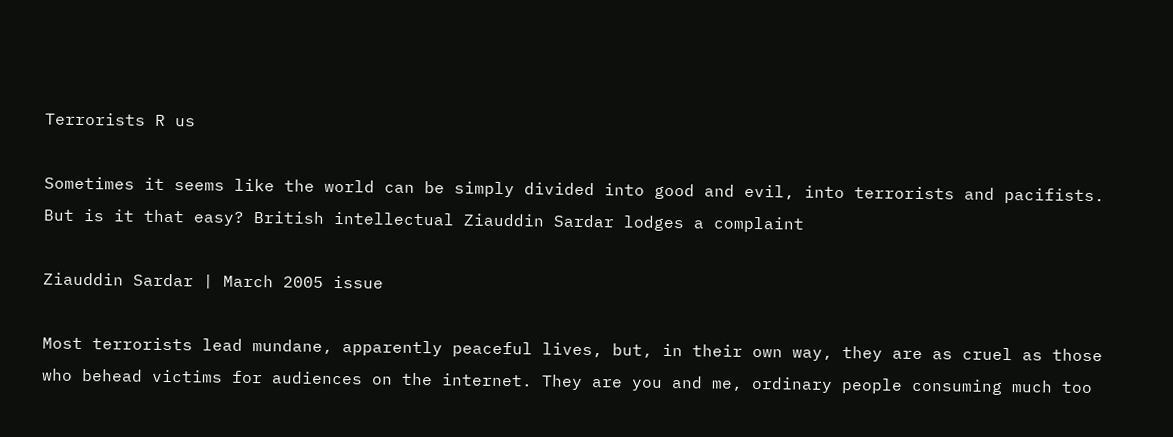Terrorists R us

Sometimes it seems like the world can be simply divided into good and evil, into terrorists and pacifists. But is it that easy? British intellectual Ziauddin Sardar lodges a complaint

Ziauddin Sardar | March 2005 issue

Most terrorists lead mundane, apparently peaceful lives, but, in their own way, they are as cruel as those who behead victims for audiences on the internet. They are you and me, ordinary people consuming much too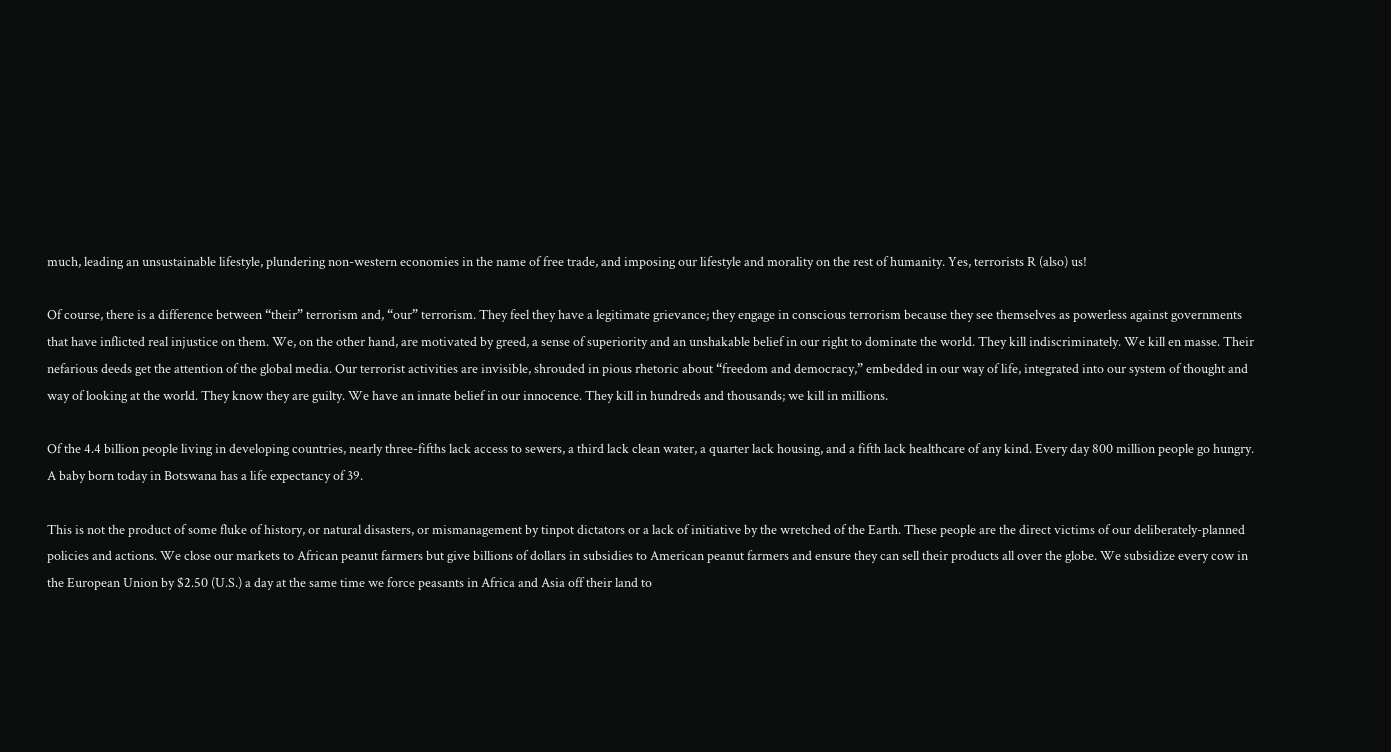much, leading an unsustainable lifestyle, plundering non-western economies in the name of free trade, and imposing our lifestyle and morality on the rest of humanity. Yes, terrorists R (also) us!

Of course, there is a difference between “their” terrorism and, “our” terrorism. They feel they have a legitimate grievance; they engage in conscious terrorism because they see themselves as powerless against governments that have inflicted real injustice on them. We, on the other hand, are motivated by greed, a sense of superiority and an unshakable belief in our right to dominate the world. They kill indiscriminately. We kill en masse. Their nefarious deeds get the attention of the global media. Our terrorist activities are invisible, shrouded in pious rhetoric about “freedom and democracy,” embedded in our way of life, integrated into our system of thought and way of looking at the world. They know they are guilty. We have an innate belief in our innocence. They kill in hundreds and thousands; we kill in millions.

Of the 4.4 billion people living in developing countries, nearly three-fifths lack access to sewers, a third lack clean water, a quarter lack housing, and a fifth lack healthcare of any kind. Every day 800 million people go hungry. A baby born today in Botswana has a life expectancy of 39.

This is not the product of some fluke of history, or natural disasters, or mismanagement by tinpot dictators or a lack of initiative by the wretched of the Earth. These people are the direct victims of our deliberately-planned policies and actions. We close our markets to African peanut farmers but give billions of dollars in subsidies to American peanut farmers and ensure they can sell their products all over the globe. We subsidize every cow in the European Union by $2.50 (U.S.) a day at the same time we force peasants in Africa and Asia off their land to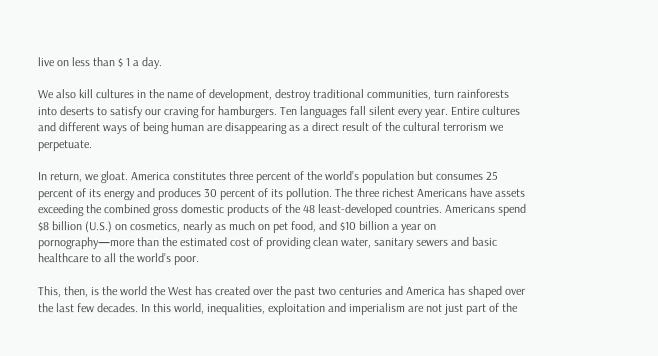live on less than $ 1 a day.

We also kill cultures in the name of development, destroy traditional communities, turn rainforests into deserts to satisfy our craving for hamburgers. Ten languages fall silent every year. Entire cultures and different ways of being human are disappearing as a direct result of the cultural terrorism we perpetuate.

In return, we gloat. America constitutes three percent of the world’s population but consumes 25 percent of its energy and produces 30 percent of its pollution. The three richest Americans have assets exceeding the combined gross domestic products of the 48 least-developed countries. Americans spend $8 billion (U.S.) on cosmetics, nearly as much on pet food, and $10 billion a year on pornography—more than the estimated cost of providing clean water, sanitary sewers and basic healthcare to all the world’s poor.

This, then, is the world the West has created over the past two centuries and America has shaped over the last few decades. In this world, inequalities, exploitation and imperialism are not just part of the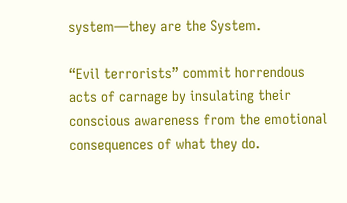system—they are the System.

“Evil terrorists” commit horrendous acts of carnage by insulating their conscious awareness from the emotional consequences of what they do.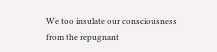We too insulate our consciousness from the repugnant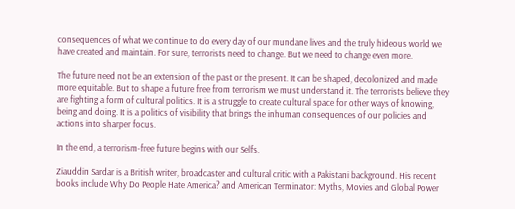consequences of what we continue to do every day of our mundane lives and the truly hideous world we have created and maintain. For sure, terrorists need to change. But we need to change even more.

The future need not be an extension of the past or the present. It can be shaped, decolonized and made more equitable. But to shape a future free from terrorism we must understand it. The terrorists believe they are fighting a form of cultural politics. It is a struggle to create cultural space for other ways of knowing, being and doing. It is a politics of visibility that brings the inhuman consequences of our policies and actions into sharper focus.

In the end, a terrorism-free future begins with our Selfs.

Ziauddin Sardar is a British writer, broadcaster and cultural critic with a Pakistani background. His recent books include Why Do People Hate America? and American Terminator: Myths, Movies and Global Power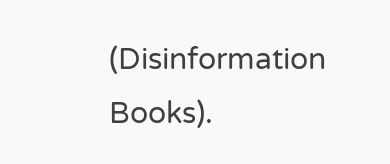(Disinformation Books).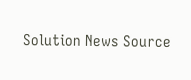Solution News Source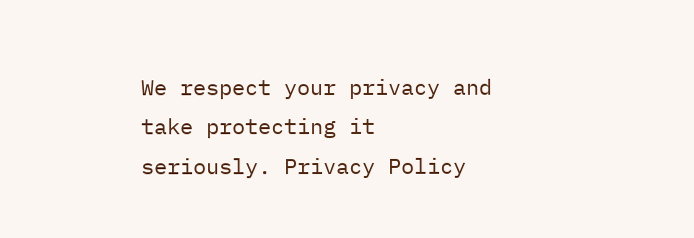We respect your privacy and take protecting it seriously. Privacy Policy